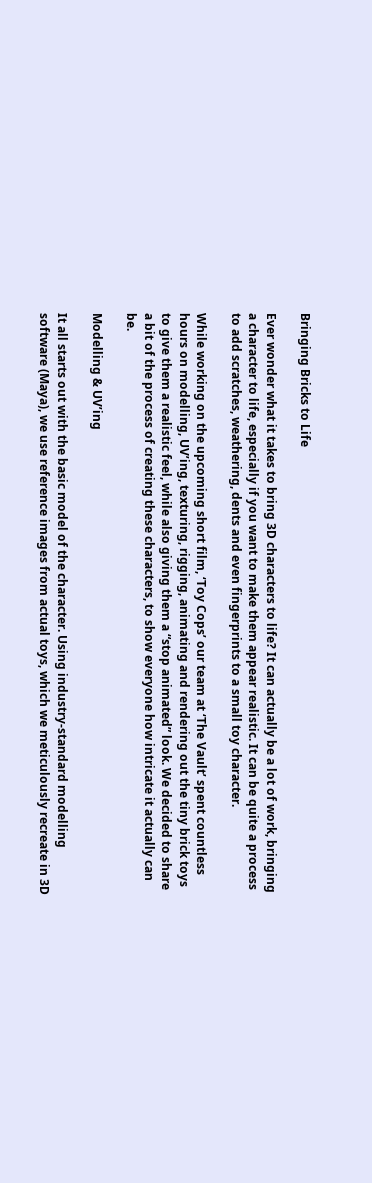Bringing Bricks to Life

Ever wonder what it takes to bring 3D characters to life? It can actually be a lot of work, bringing a character to life, especially if you want to make them appear realistic. It can be quite a process to add scratches, weathering, dents and even fingerprints to a small toy character.

While working on the upcoming short film, ‘Toy Cops’ our team at ‘The Vault’ spent countless hours on modelling, UV’ing, texturing, rigging, animating and rendering out the tiny brick toys to give them a realistic feel, while also giving them a “stop animated” look. We decided to share a bit of the process of creating these characters, to show everyone how intricate it actually can be.

Modelling & UV’ing

It all starts out with the basic model of the character. Using industry-standard modelling software (Maya), we use reference images from actual toys, which we meticulously recreate in 3D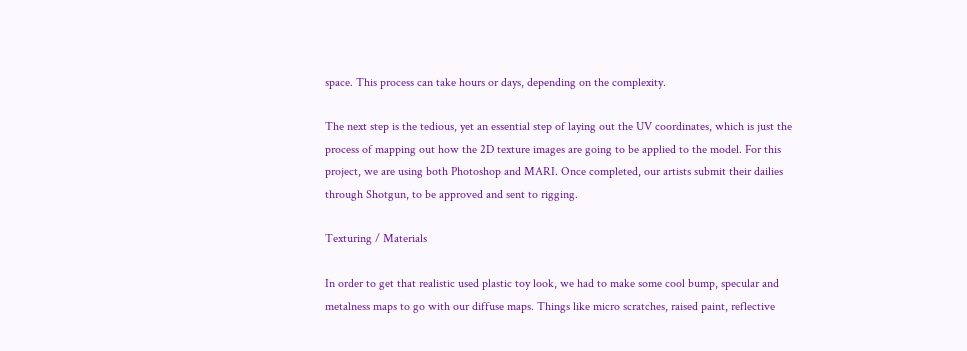space. This process can take hours or days, depending on the complexity.

The next step is the tedious, yet an essential step of laying out the UV coordinates, which is just the process of mapping out how the 2D texture images are going to be applied to the model. For this project, we are using both Photoshop and MARI. Once completed, our artists submit their dailies through Shotgun, to be approved and sent to rigging.

Texturing / Materials

In order to get that realistic used plastic toy look, we had to make some cool bump, specular and metalness maps to go with our diffuse maps. Things like micro scratches, raised paint, reflective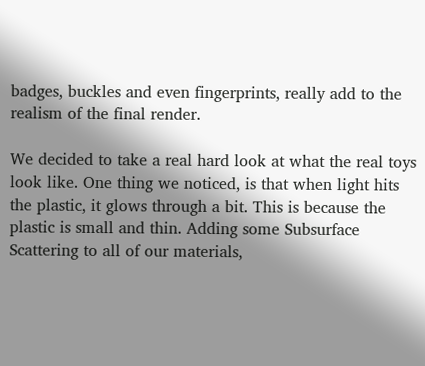badges, buckles and even fingerprints, really add to the realism of the final render.

We decided to take a real hard look at what the real toys look like. One thing we noticed, is that when light hits the plastic, it glows through a bit. This is because the plastic is small and thin. Adding some Subsurface Scattering to all of our materials,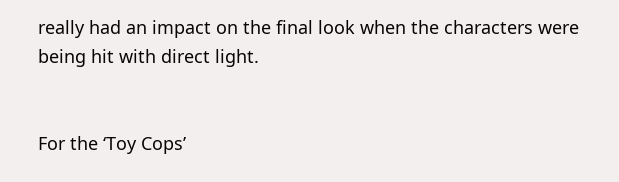really had an impact on the final look when the characters were being hit with direct light.


For the ‘Toy Cops’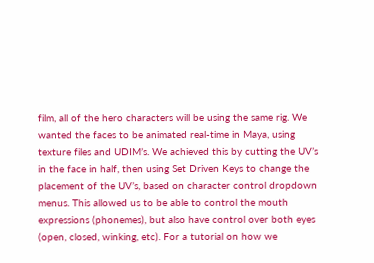film, all of the hero characters will be using the same rig. We wanted the faces to be animated real-time in Maya, using texture files and UDIM’s. We achieved this by cutting the UV’s in the face in half, then using Set Driven Keys to change the placement of the UV’s, based on character control dropdown menus. This allowed us to be able to control the mouth expressions (phonemes), but also have control over both eyes (open, closed, winking, etc). For a tutorial on how we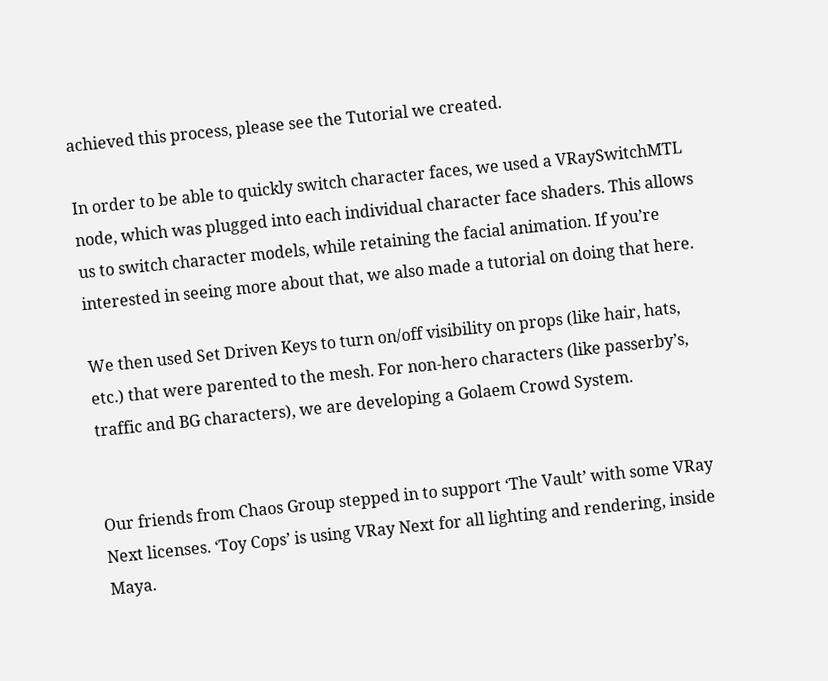achieved this process, please see the Tutorial we created.

In order to be able to quickly switch character faces, we used a VRaySwitchMTL node, which was plugged into each individual character face shaders. This allows us to switch character models, while retaining the facial animation. If you’re interested in seeing more about that, we also made a tutorial on doing that here.

We then used Set Driven Keys to turn on/off visibility on props (like hair, hats, etc.) that were parented to the mesh. For non-hero characters (like passerby’s, traffic and BG characters), we are developing a Golaem Crowd System.


Our friends from Chaos Group stepped in to support ‘The Vault’ with some VRay Next licenses. ‘Toy Cops’ is using VRay Next for all lighting and rendering, inside Maya.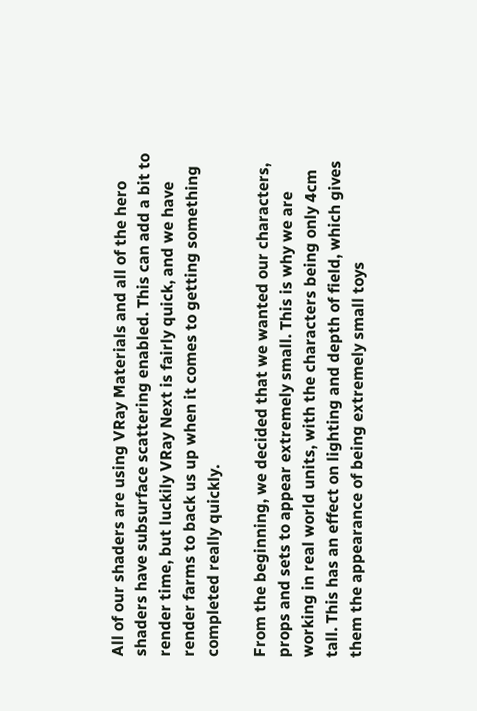All of our shaders are using VRay Materials and all of the hero shaders have subsurface scattering enabled. This can add a bit to render time, but luckily VRay Next is fairly quick, and we have render farms to back us up when it comes to getting something completed really quickly.

From the beginning, we decided that we wanted our characters, props and sets to appear extremely small. This is why we are working in real world units, with the characters being only 4cm tall. This has an effect on lighting and depth of field, which gives them the appearance of being extremely small toys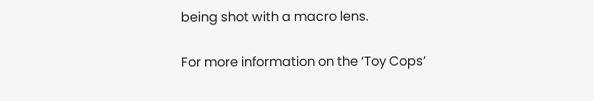being shot with a macro lens.

For more information on the ‘Toy Cops’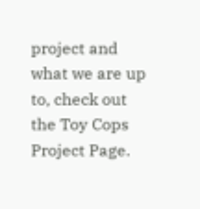project and what we are up to, check out the Toy Cops Project Page.